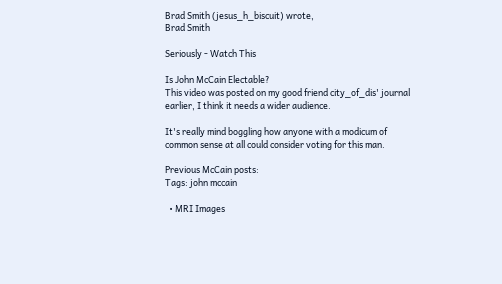Brad Smith (jesus_h_biscuit) wrote,
Brad Smith

Seriously - Watch This

Is John McCain Electable?
This video was posted on my good friend city_of_dis' journal earlier, I think it needs a wider audience.

It's really mind boggling how anyone with a modicum of common sense at all could consider voting for this man.

Previous McCain posts:
Tags: john mccain

  • MRI Images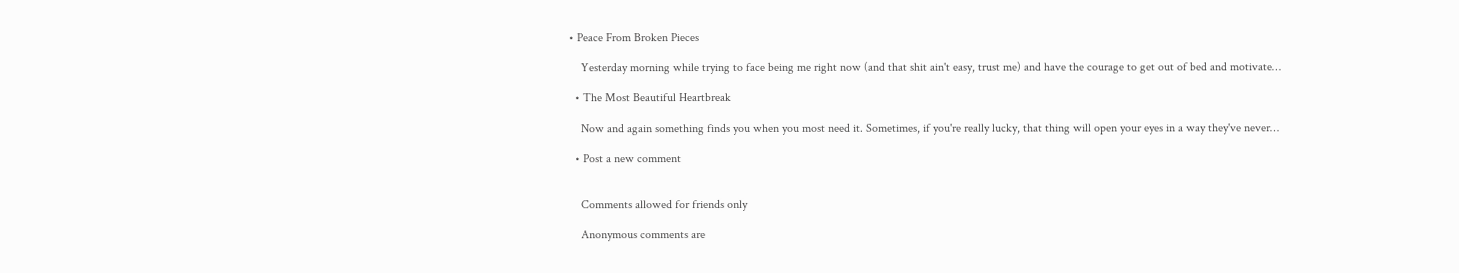• Peace From Broken Pieces

    Yesterday morning while trying to face being me right now (and that shit ain't easy, trust me) and have the courage to get out of bed and motivate…

  • The Most Beautiful Heartbreak

    Now and again something finds you when you most need it. Sometimes, if you're really lucky, that thing will open your eyes in a way they've never…

  • Post a new comment


    Comments allowed for friends only

    Anonymous comments are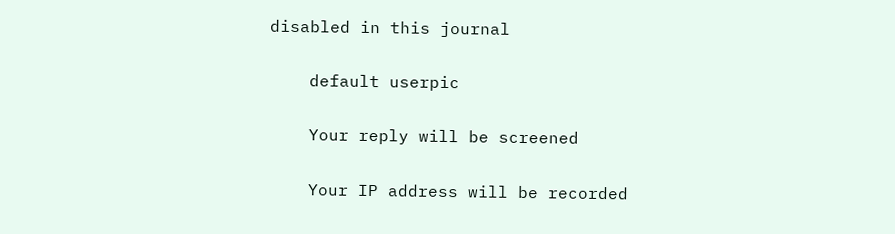disabled in this journal

    default userpic

    Your reply will be screened

    Your IP address will be recorded